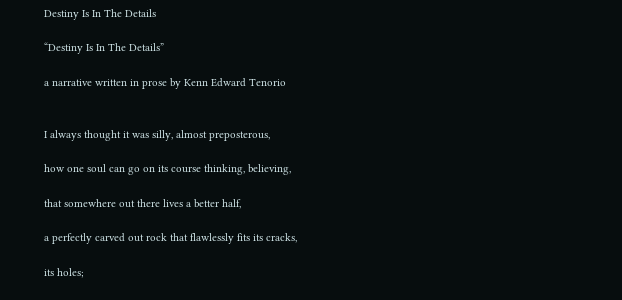Destiny Is In The Details

“Destiny Is In The Details”

a narrative written in prose by Kenn Edward Tenorio


I always thought it was silly, almost preposterous,

how one soul can go on its course thinking, believing,

that somewhere out there lives a better half,

a perfectly carved out rock that flawlessly fits its cracks,

its holes;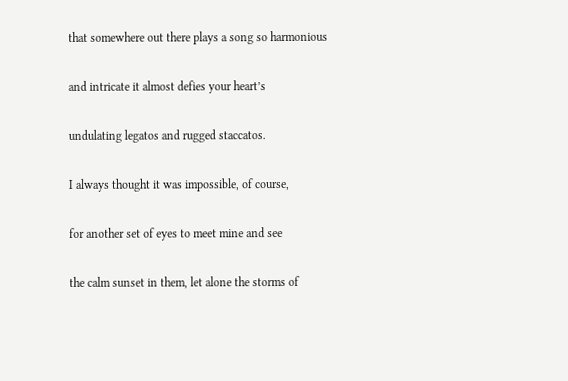that somewhere out there plays a song so harmonious

and intricate it almost defies your heart’s

undulating legatos and rugged staccatos.

I always thought it was impossible, of course,

for another set of eyes to meet mine and see

the calm sunset in them, let alone the storms of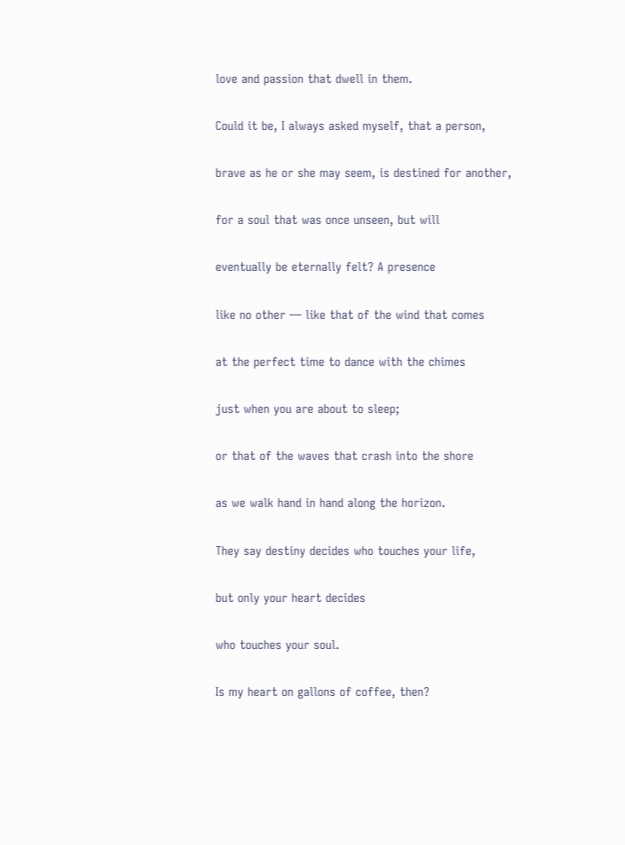love and passion that dwell in them.

Could it be, I always asked myself, that a person,

brave as he or she may seem, is destined for another,

for a soul that was once unseen, but will

eventually be eternally felt? A presence

like no other — like that of the wind that comes

at the perfect time to dance with the chimes

just when you are about to sleep;

or that of the waves that crash into the shore

as we walk hand in hand along the horizon.

They say destiny decides who touches your life,

but only your heart decides

who touches your soul.

Is my heart on gallons of coffee, then?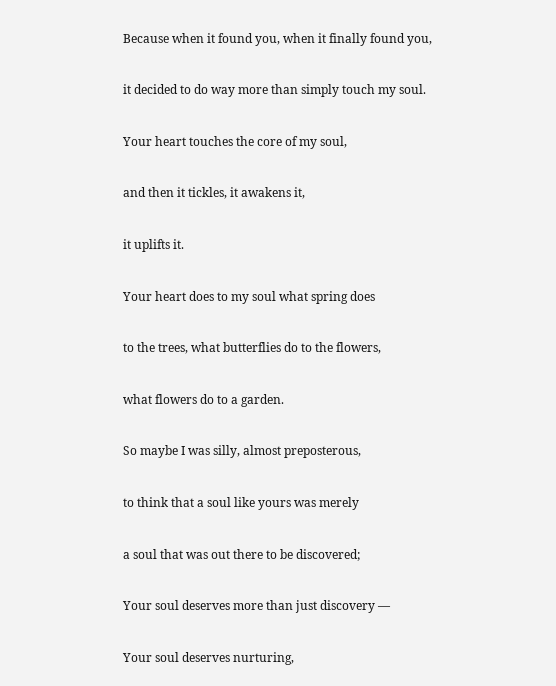Because when it found you, when it finally found you,

it decided to do way more than simply touch my soul.

Your heart touches the core of my soul,

and then it tickles, it awakens it,

it uplifts it.

Your heart does to my soul what spring does

to the trees, what butterflies do to the flowers,

what flowers do to a garden.

So maybe I was silly, almost preposterous,

to think that a soul like yours was merely

a soul that was out there to be discovered;

Your soul deserves more than just discovery —

Your soul deserves nurturing,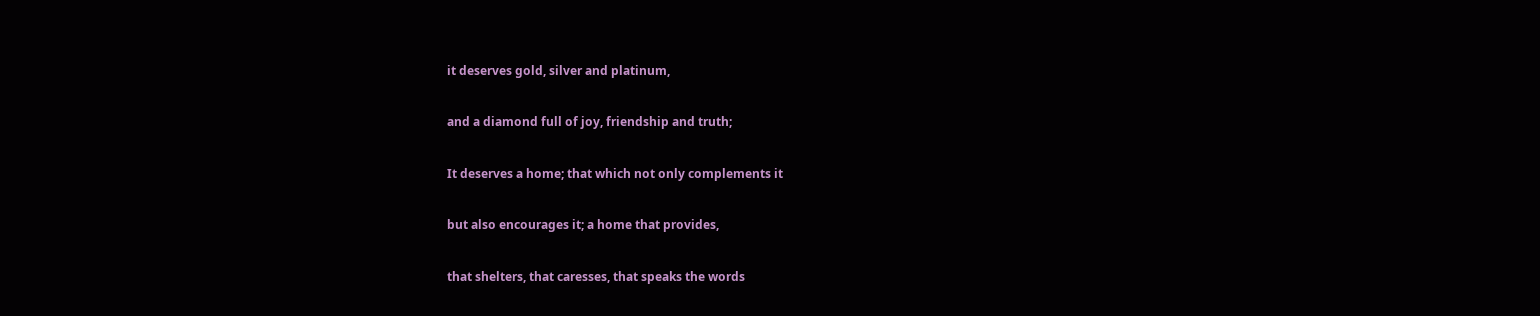it deserves gold, silver and platinum,

and a diamond full of joy, friendship and truth;

It deserves a home; that which not only complements it

but also encourages it; a home that provides,

that shelters, that caresses, that speaks the words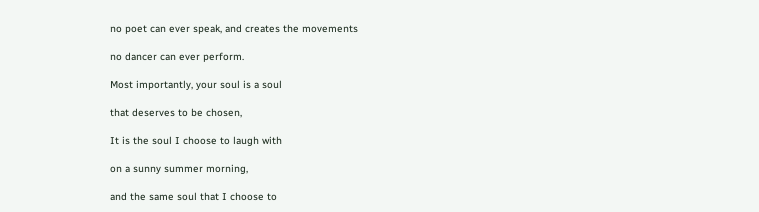no poet can ever speak, and creates the movements

no dancer can ever perform.

Most importantly, your soul is a soul

that deserves to be chosen,

It is the soul I choose to laugh with

on a sunny summer morning,

and the same soul that I choose to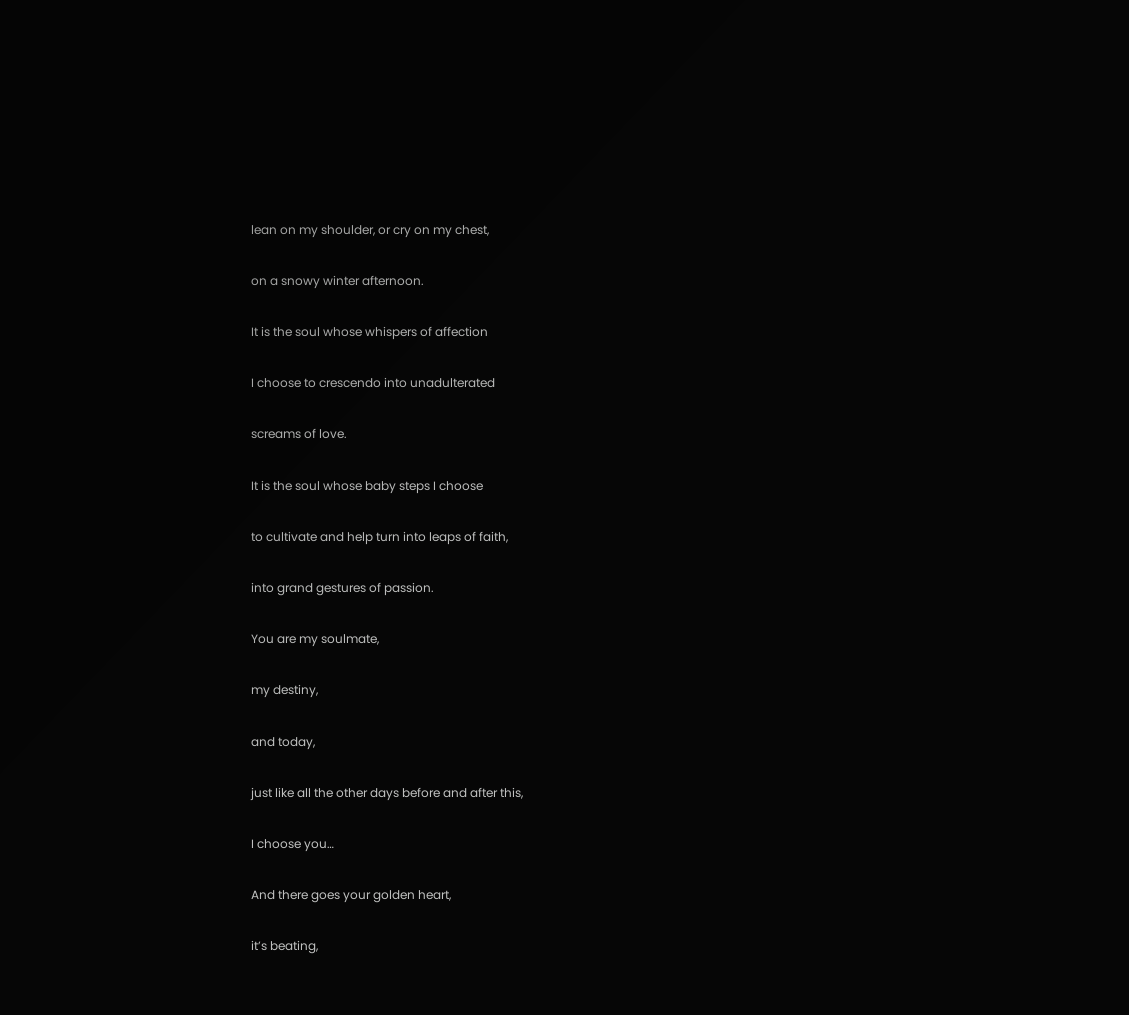lean on my shoulder, or cry on my chest,

on a snowy winter afternoon.

It is the soul whose whispers of affection

I choose to crescendo into unadulterated

screams of love.

It is the soul whose baby steps I choose

to cultivate and help turn into leaps of faith,

into grand gestures of passion.

You are my soulmate,

my destiny,

and today,

just like all the other days before and after this,

I choose you…

And there goes your golden heart,

it’s beating,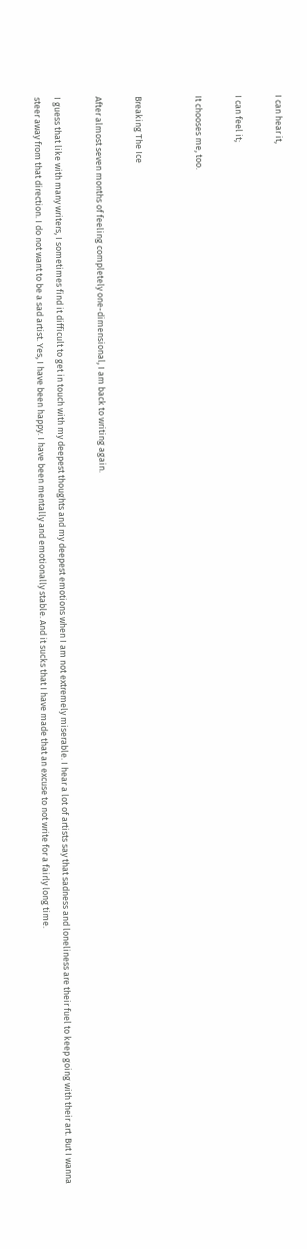I can hear it,

I can feel it;

It chooses me, too.


Breaking The Ice

After almost seven months of feeling completely one-dimensional, I am back to writing again.

I guess that like with many writers, I sometimes find it difficult to get in touch with my deepest thoughts and my deepest emotions when I am not extremely miserable. I hear a lot of artists say that sadness and loneliness are their fuel to keep going with their art. But I wanna steer away from that direction. I do not want to be a sad artist. Yes, I have been happy. I have been mentally and emotionally stable. And it sucks that I have made that an excuse to not write for a fairly long time.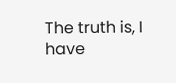The truth is, I have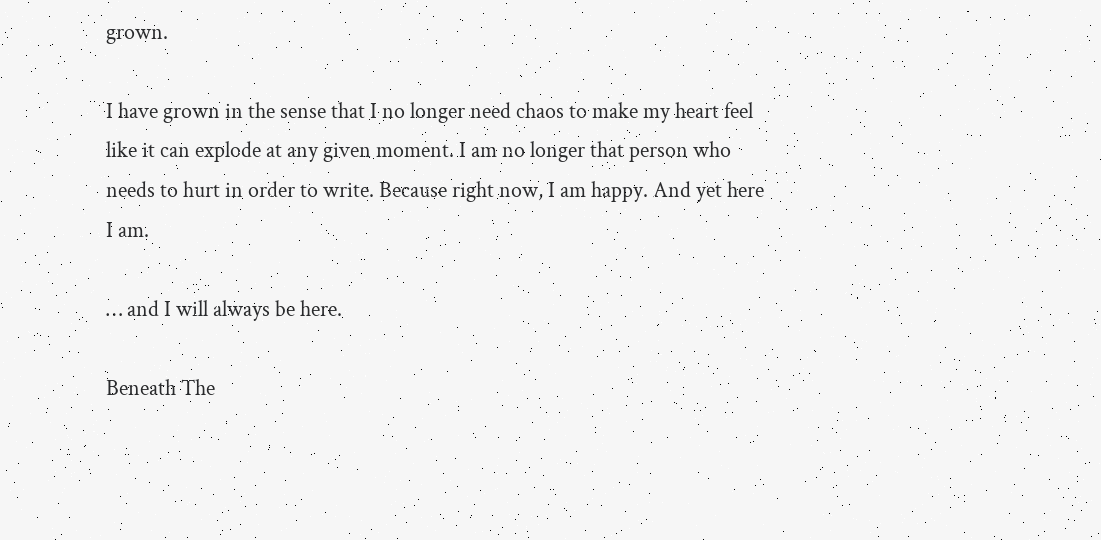grown.

I have grown in the sense that I no longer need chaos to make my heart feel like it can explode at any given moment. I am no longer that person who needs to hurt in order to write. Because right now, I am happy. And yet here I am.

… and I will always be here.

Beneath The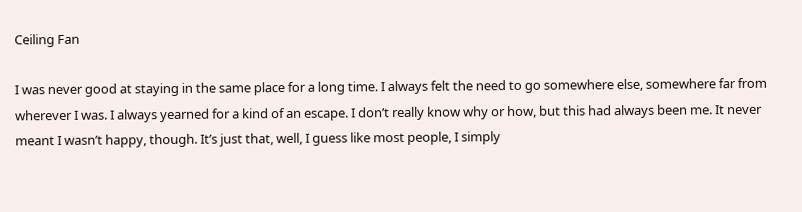Ceiling Fan

I was never good at staying in the same place for a long time. I always felt the need to go somewhere else, somewhere far from wherever I was. I always yearned for a kind of an escape. I don’t really know why or how, but this had always been me. It never meant I wasn’t happy, though. It’s just that, well, I guess like most people, I simply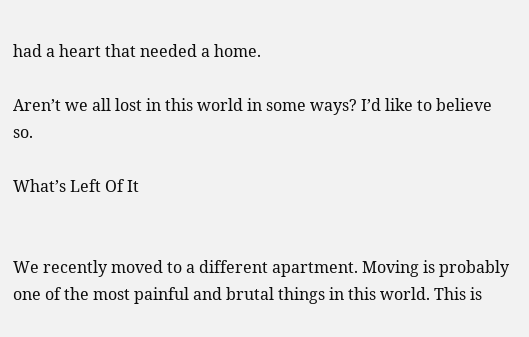had a heart that needed a home.

Aren’t we all lost in this world in some ways? I’d like to believe so.

What’s Left Of It


We recently moved to a different apartment. Moving is probably one of the most painful and brutal things in this world. This is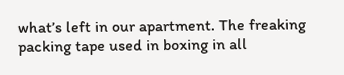what’s left in our apartment. The freaking packing tape used in boxing in all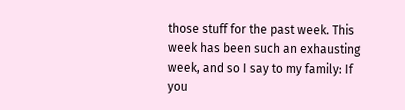those stuff for the past week. This week has been such an exhausting week, and so I say to my family: If you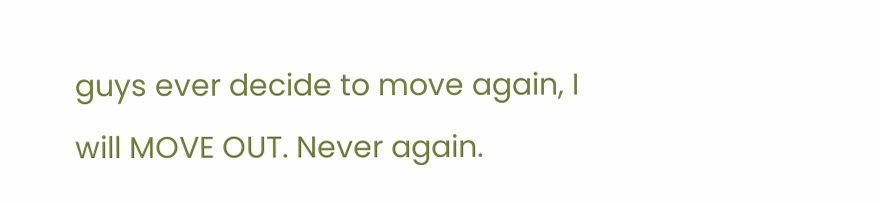guys ever decide to move again, I will MOVE OUT. Never again.